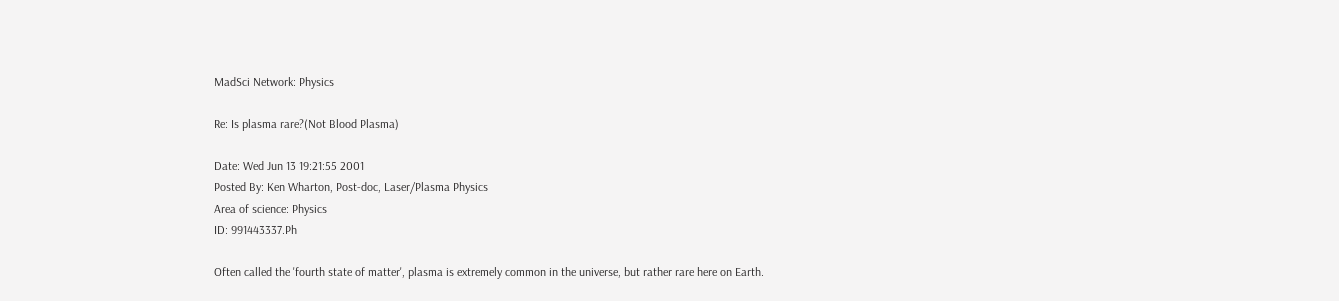MadSci Network: Physics

Re: Is plasma rare?(Not Blood Plasma)

Date: Wed Jun 13 19:21:55 2001
Posted By: Ken Wharton, Post-doc, Laser/Plasma Physics
Area of science: Physics
ID: 991443337.Ph

Often called the 'fourth state of matter', plasma is extremely common in the universe, but rather rare here on Earth.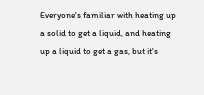Everyone's familiar with heating up a solid to get a liquid, and heating up a liquid to get a gas, but it's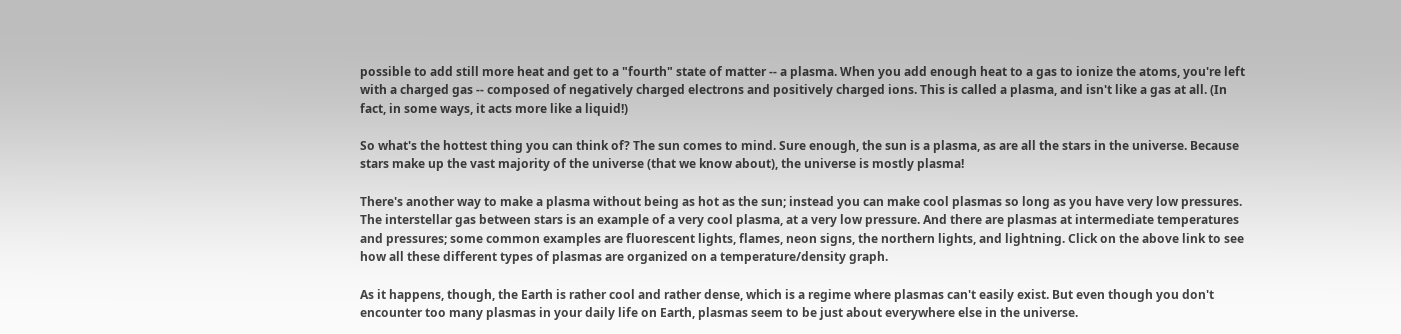possible to add still more heat and get to a "fourth" state of matter -- a plasma. When you add enough heat to a gas to ionize the atoms, you're left with a charged gas -- composed of negatively charged electrons and positively charged ions. This is called a plasma, and isn't like a gas at all. (In fact, in some ways, it acts more like a liquid!)

So what's the hottest thing you can think of? The sun comes to mind. Sure enough, the sun is a plasma, as are all the stars in the universe. Because stars make up the vast majority of the universe (that we know about), the universe is mostly plasma!

There's another way to make a plasma without being as hot as the sun; instead you can make cool plasmas so long as you have very low pressures. The interstellar gas between stars is an example of a very cool plasma, at a very low pressure. And there are plasmas at intermediate temperatures and pressures; some common examples are fluorescent lights, flames, neon signs, the northern lights, and lightning. Click on the above link to see how all these different types of plasmas are organized on a temperature/density graph.

As it happens, though, the Earth is rather cool and rather dense, which is a regime where plasmas can't easily exist. But even though you don't encounter too many plasmas in your daily life on Earth, plasmas seem to be just about everywhere else in the universe.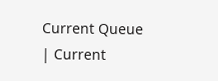Current Queue | Current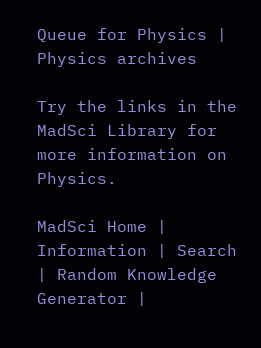Queue for Physics | Physics archives

Try the links in the MadSci Library for more information on Physics.

MadSci Home | Information | Search | Random Knowledge Generator |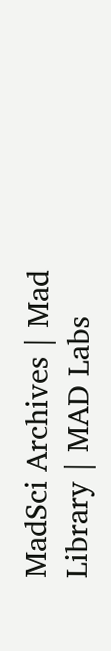MadSci Archives | Mad Library | MAD Labs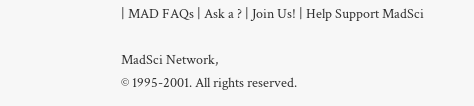| MAD FAQs | Ask a ? | Join Us! | Help Support MadSci

MadSci Network,
© 1995-2001. All rights reserved.